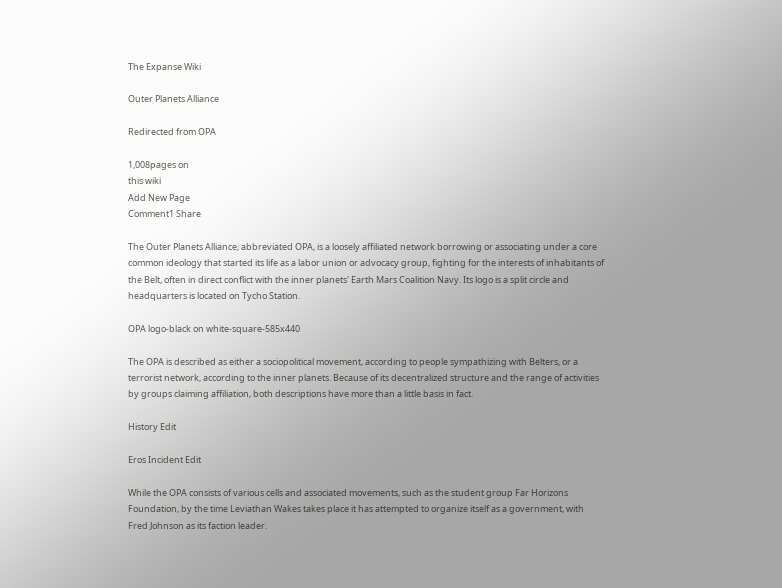The Expanse Wiki

Outer Planets Alliance

Redirected from OPA

1,008pages on
this wiki
Add New Page
Comment1 Share

The Outer Planets Alliance, abbreviated OPA, is a loosely affiliated network borrowing or associating under a core common ideology that started its life as a labor union or advocacy group, fighting for the interests of inhabitants of the Belt, often in direct conflict with the inner planets' Earth Mars Coalition Navy. Its logo is a split circle and headquarters is located on Tycho Station.

OPA logo-black on white-square-585x440

The OPA is described as either a sociopolitical movement, according to people sympathizing with Belters, or a terrorist network, according to the inner planets. Because of its decentralized structure and the range of activities by groups claiming affiliation, both descriptions have more than a little basis in fact.

History Edit

Eros Incident Edit

While the OPA consists of various cells and associated movements, such as the student group Far Horizons Foundation, by the time Leviathan Wakes takes place it has attempted to organize itself as a government, with Fred Johnson as its faction leader.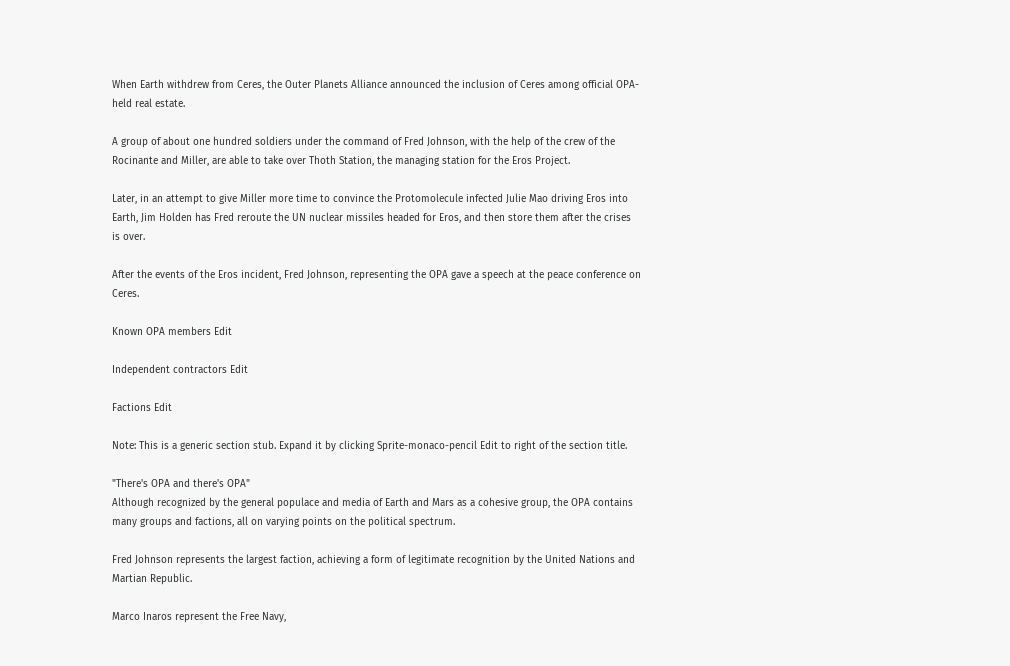When Earth withdrew from Ceres, the Outer Planets Alliance announced the inclusion of Ceres among official OPA-held real estate.

A group of about one hundred soldiers under the command of Fred Johnson, with the help of the crew of the Rocinante and Miller, are able to take over Thoth Station, the managing station for the Eros Project.

Later, in an attempt to give Miller more time to convince the Protomolecule infected Julie Mao driving Eros into Earth, Jim Holden has Fred reroute the UN nuclear missiles headed for Eros, and then store them after the crises is over.

After the events of the Eros incident, Fred Johnson, representing the OPA gave a speech at the peace conference on Ceres.

Known OPA members Edit

Independent contractors Edit

Factions Edit

Note: This is a generic section stub. Expand it by clicking Sprite-monaco-pencil Edit to right of the section title.

"There's OPA and there's OPA"
Although recognized by the general populace and media of Earth and Mars as a cohesive group, the OPA contains many groups and factions, all on varying points on the political spectrum.

Fred Johnson represents the largest faction, achieving a form of legitimate recognition by the United Nations and Martian Republic.

Marco Inaros represent the Free Navy,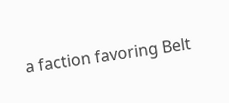a faction favoring Belt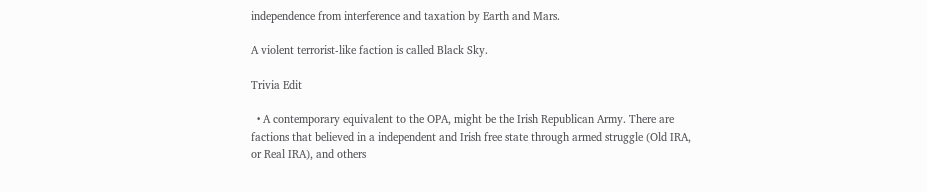independence from interference and taxation by Earth and Mars.

A violent terrorist-like faction is called Black Sky.

Trivia Edit

  • A contemporary equivalent to the OPA, might be the Irish Republican Army. There are factions that believed in a independent and Irish free state through armed struggle (Old IRA, or Real IRA), and others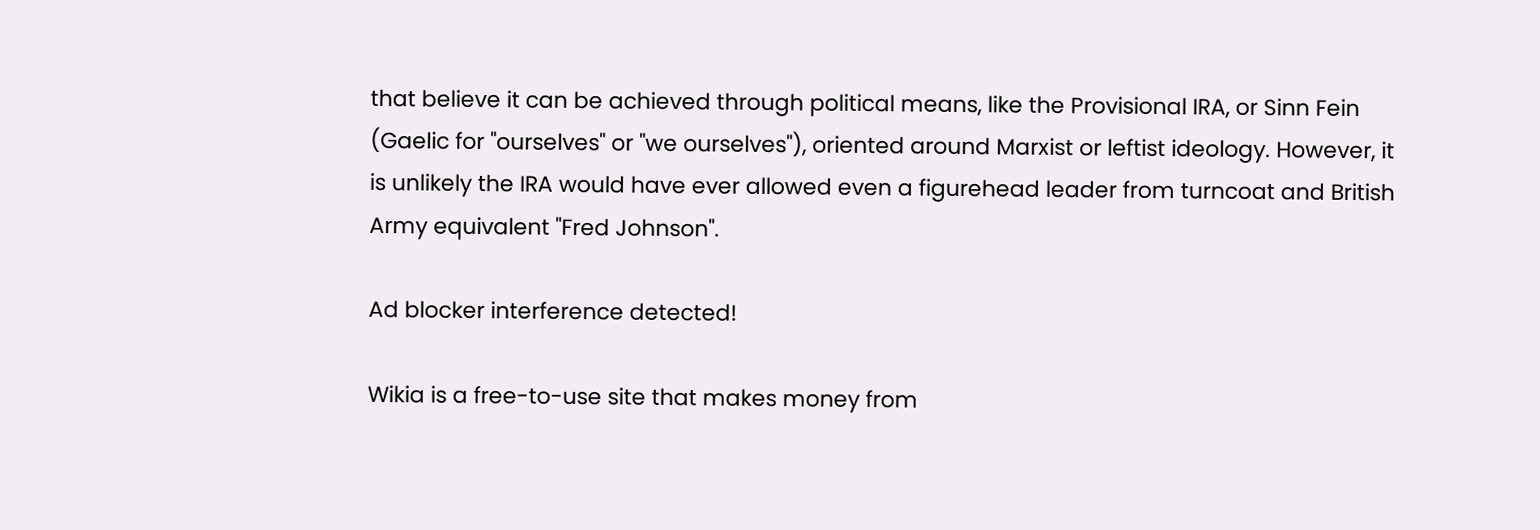that believe it can be achieved through political means, like the Provisional IRA, or Sinn Fein (Gaelic for "ourselves" or "we ourselves"), oriented around Marxist or leftist ideology. However, it is unlikely the IRA would have ever allowed even a figurehead leader from turncoat and British Army equivalent "Fred Johnson".

Ad blocker interference detected!

Wikia is a free-to-use site that makes money from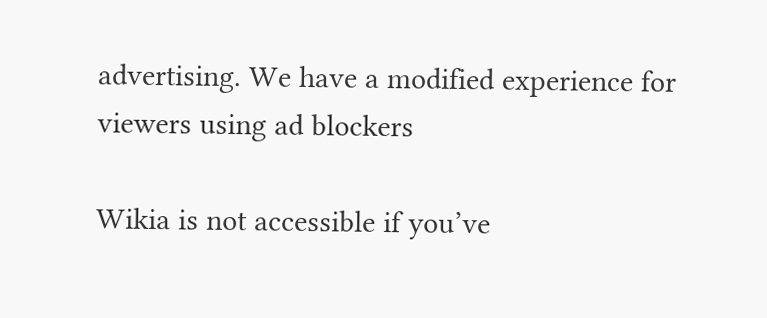advertising. We have a modified experience for viewers using ad blockers

Wikia is not accessible if you’ve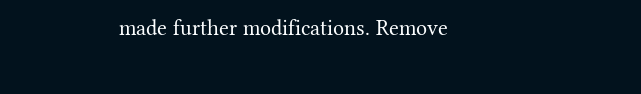made further modifications. Remove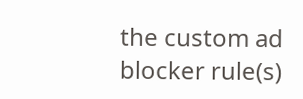the custom ad blocker rule(s)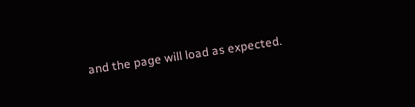and the page will load as expected.